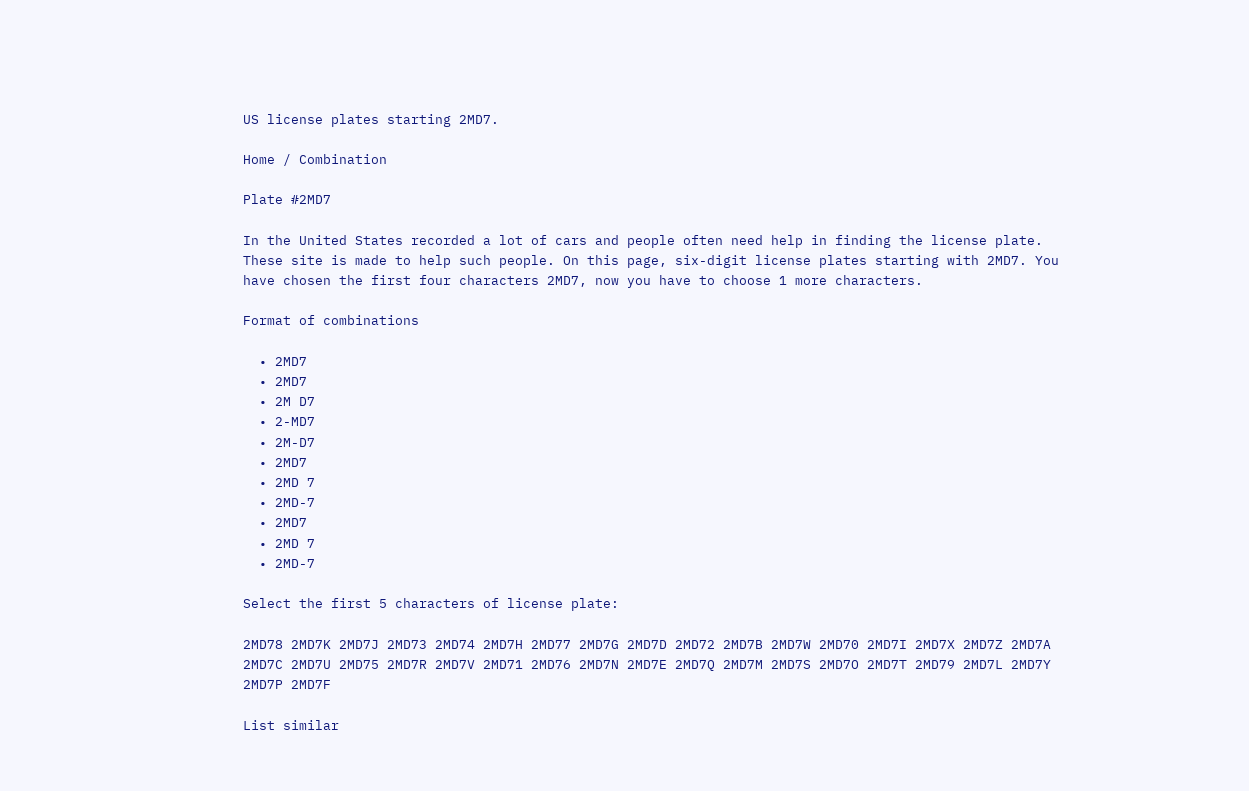US license plates starting 2MD7.

Home / Combination

Plate #2MD7

In the United States recorded a lot of cars and people often need help in finding the license plate. These site is made to help such people. On this page, six-digit license plates starting with 2MD7. You have chosen the first four characters 2MD7, now you have to choose 1 more characters.

Format of combinations

  • 2MD7
  • 2MD7
  • 2M D7
  • 2-MD7
  • 2M-D7
  • 2MD7
  • 2MD 7
  • 2MD-7
  • 2MD7
  • 2MD 7
  • 2MD-7

Select the first 5 characters of license plate:

2MD78 2MD7K 2MD7J 2MD73 2MD74 2MD7H 2MD77 2MD7G 2MD7D 2MD72 2MD7B 2MD7W 2MD70 2MD7I 2MD7X 2MD7Z 2MD7A 2MD7C 2MD7U 2MD75 2MD7R 2MD7V 2MD71 2MD76 2MD7N 2MD7E 2MD7Q 2MD7M 2MD7S 2MD7O 2MD7T 2MD79 2MD7L 2MD7Y 2MD7P 2MD7F

List similar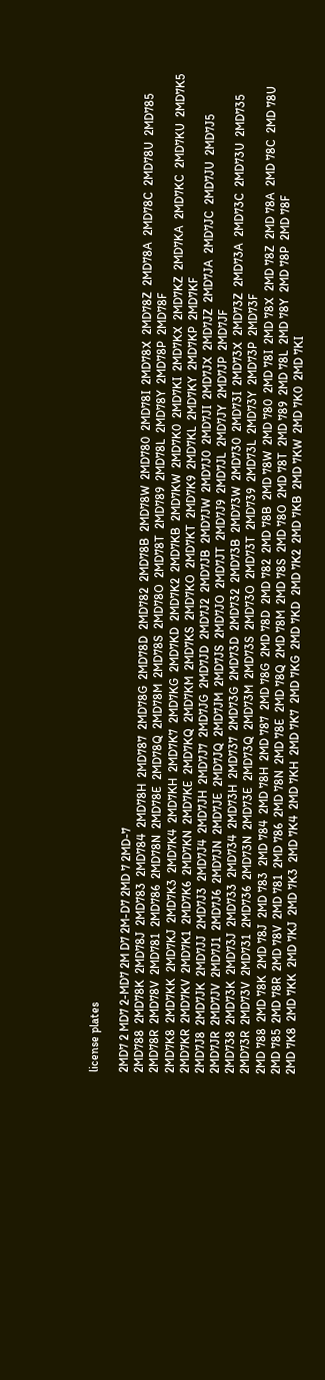license plates

2MD7 2 MD7 2-MD7 2M D7 2M-D7 2MD 7 2MD-7
2MD788  2MD78K  2MD78J  2MD783  2MD784  2MD78H  2MD787  2MD78G  2MD78D  2MD782  2MD78B  2MD78W  2MD780  2MD78I  2MD78X  2MD78Z  2MD78A  2MD78C  2MD78U  2MD785  2MD78R  2MD78V  2MD781  2MD786  2MD78N  2MD78E  2MD78Q  2MD78M  2MD78S  2MD78O  2MD78T  2MD789  2MD78L  2MD78Y  2MD78P  2MD78F
2MD7K8  2MD7KK  2MD7KJ  2MD7K3  2MD7K4  2MD7KH  2MD7K7  2MD7KG  2MD7KD  2MD7K2  2MD7KB  2MD7KW  2MD7K0  2MD7KI  2MD7KX  2MD7KZ  2MD7KA  2MD7KC  2MD7KU  2MD7K5  2MD7KR  2MD7KV  2MD7K1  2MD7K6  2MD7KN  2MD7KE  2MD7KQ  2MD7KM  2MD7KS  2MD7KO  2MD7KT  2MD7K9  2MD7KL  2MD7KY  2MD7KP  2MD7KF
2MD7J8  2MD7JK  2MD7JJ  2MD7J3  2MD7J4  2MD7JH  2MD7J7  2MD7JG  2MD7JD  2MD7J2  2MD7JB  2MD7JW  2MD7J0  2MD7JI  2MD7JX  2MD7JZ  2MD7JA  2MD7JC  2MD7JU  2MD7J5  2MD7JR  2MD7JV  2MD7J1  2MD7J6  2MD7JN  2MD7JE  2MD7JQ  2MD7JM  2MD7JS  2MD7JO  2MD7JT  2MD7J9  2MD7JL  2MD7JY  2MD7JP  2MD7JF
2MD738  2MD73K  2MD73J  2MD733  2MD734  2MD73H  2MD737  2MD73G  2MD73D  2MD732  2MD73B  2MD73W  2MD730  2MD73I  2MD73X  2MD73Z  2MD73A  2MD73C  2MD73U  2MD735  2MD73R  2MD73V  2MD731  2MD736  2MD73N  2MD73E  2MD73Q  2MD73M  2MD73S  2MD73O  2MD73T  2MD739  2MD73L  2MD73Y  2MD73P  2MD73F
2MD 788  2MD 78K  2MD 78J  2MD 783  2MD 784  2MD 78H  2MD 787  2MD 78G  2MD 78D  2MD 782  2MD 78B  2MD 78W  2MD 780  2MD 78I  2MD 78X  2MD 78Z  2MD 78A  2MD 78C  2MD 78U  2MD 785  2MD 78R  2MD 78V  2MD 781  2MD 786  2MD 78N  2MD 78E  2MD 78Q  2MD 78M  2MD 78S  2MD 78O  2MD 78T  2MD 789  2MD 78L  2MD 78Y  2MD 78P  2MD 78F
2MD 7K8  2MD 7KK  2MD 7KJ  2MD 7K3  2MD 7K4  2MD 7KH  2MD 7K7  2MD 7KG  2MD 7KD  2MD 7K2  2MD 7KB  2MD 7KW  2MD 7K0  2MD 7KI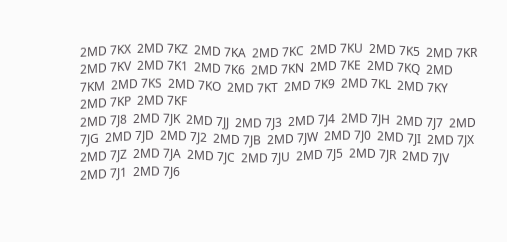2MD 7KX  2MD 7KZ  2MD 7KA  2MD 7KC  2MD 7KU  2MD 7K5  2MD 7KR  2MD 7KV  2MD 7K1  2MD 7K6  2MD 7KN  2MD 7KE  2MD 7KQ  2MD 7KM  2MD 7KS  2MD 7KO  2MD 7KT  2MD 7K9  2MD 7KL  2MD 7KY  2MD 7KP  2MD 7KF
2MD 7J8  2MD 7JK  2MD 7JJ  2MD 7J3  2MD 7J4  2MD 7JH  2MD 7J7  2MD 7JG  2MD 7JD  2MD 7J2  2MD 7JB  2MD 7JW  2MD 7J0  2MD 7JI  2MD 7JX  2MD 7JZ  2MD 7JA  2MD 7JC  2MD 7JU  2MD 7J5  2MD 7JR  2MD 7JV  2MD 7J1  2MD 7J6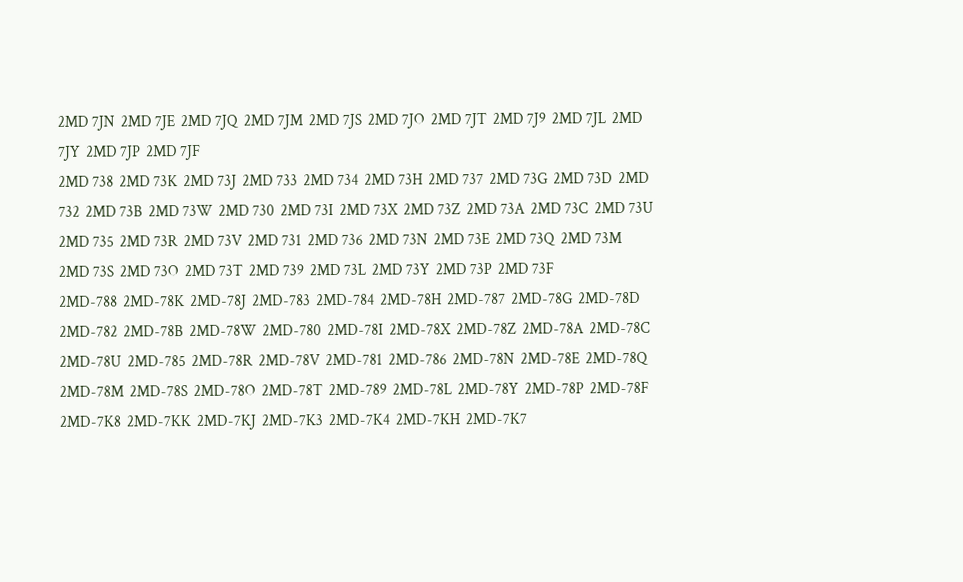2MD 7JN  2MD 7JE  2MD 7JQ  2MD 7JM  2MD 7JS  2MD 7JO  2MD 7JT  2MD 7J9  2MD 7JL  2MD 7JY  2MD 7JP  2MD 7JF
2MD 738  2MD 73K  2MD 73J  2MD 733  2MD 734  2MD 73H  2MD 737  2MD 73G  2MD 73D  2MD 732  2MD 73B  2MD 73W  2MD 730  2MD 73I  2MD 73X  2MD 73Z  2MD 73A  2MD 73C  2MD 73U  2MD 735  2MD 73R  2MD 73V  2MD 731  2MD 736  2MD 73N  2MD 73E  2MD 73Q  2MD 73M  2MD 73S  2MD 73O  2MD 73T  2MD 739  2MD 73L  2MD 73Y  2MD 73P  2MD 73F
2MD-788  2MD-78K  2MD-78J  2MD-783  2MD-784  2MD-78H  2MD-787  2MD-78G  2MD-78D  2MD-782  2MD-78B  2MD-78W  2MD-780  2MD-78I  2MD-78X  2MD-78Z  2MD-78A  2MD-78C  2MD-78U  2MD-785  2MD-78R  2MD-78V  2MD-781  2MD-786  2MD-78N  2MD-78E  2MD-78Q  2MD-78M  2MD-78S  2MD-78O  2MD-78T  2MD-789  2MD-78L  2MD-78Y  2MD-78P  2MD-78F
2MD-7K8  2MD-7KK  2MD-7KJ  2MD-7K3  2MD-7K4  2MD-7KH  2MD-7K7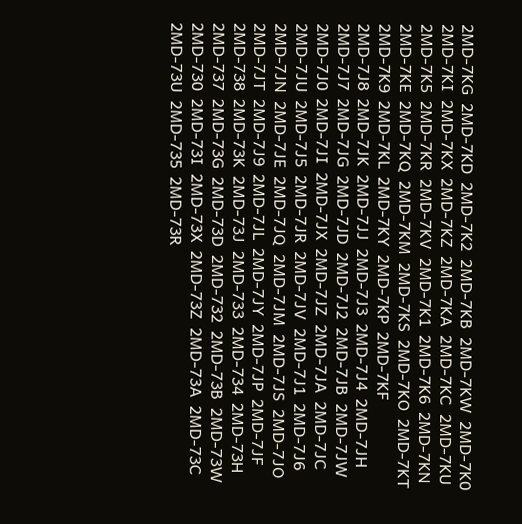2MD-7KG  2MD-7KD  2MD-7K2  2MD-7KB  2MD-7KW  2MD-7K0  2MD-7KI  2MD-7KX  2MD-7KZ  2MD-7KA  2MD-7KC  2MD-7KU  2MD-7K5  2MD-7KR  2MD-7KV  2MD-7K1  2MD-7K6  2MD-7KN  2MD-7KE  2MD-7KQ  2MD-7KM  2MD-7KS  2MD-7KO  2MD-7KT  2MD-7K9  2MD-7KL  2MD-7KY  2MD-7KP  2MD-7KF
2MD-7J8  2MD-7JK  2MD-7JJ  2MD-7J3  2MD-7J4  2MD-7JH  2MD-7J7  2MD-7JG  2MD-7JD  2MD-7J2  2MD-7JB  2MD-7JW  2MD-7J0  2MD-7JI  2MD-7JX  2MD-7JZ  2MD-7JA  2MD-7JC  2MD-7JU  2MD-7J5  2MD-7JR  2MD-7JV  2MD-7J1  2MD-7J6  2MD-7JN  2MD-7JE  2MD-7JQ  2MD-7JM  2MD-7JS  2MD-7JO  2MD-7JT  2MD-7J9  2MD-7JL  2MD-7JY  2MD-7JP  2MD-7JF
2MD-738  2MD-73K  2MD-73J  2MD-733  2MD-734  2MD-73H  2MD-737  2MD-73G  2MD-73D  2MD-732  2MD-73B  2MD-73W  2MD-730  2MD-73I  2MD-73X  2MD-73Z  2MD-73A  2MD-73C  2MD-73U  2MD-735  2MD-73R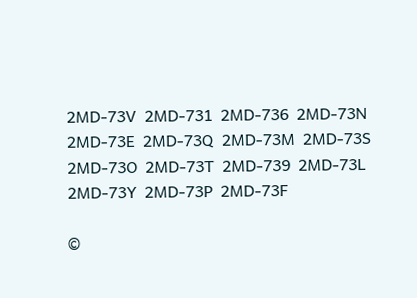2MD-73V  2MD-731  2MD-736  2MD-73N  2MD-73E  2MD-73Q  2MD-73M  2MD-73S  2MD-73O  2MD-73T  2MD-739  2MD-73L  2MD-73Y  2MD-73P  2MD-73F

©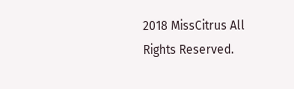2018 MissCitrus All Rights Reserved.